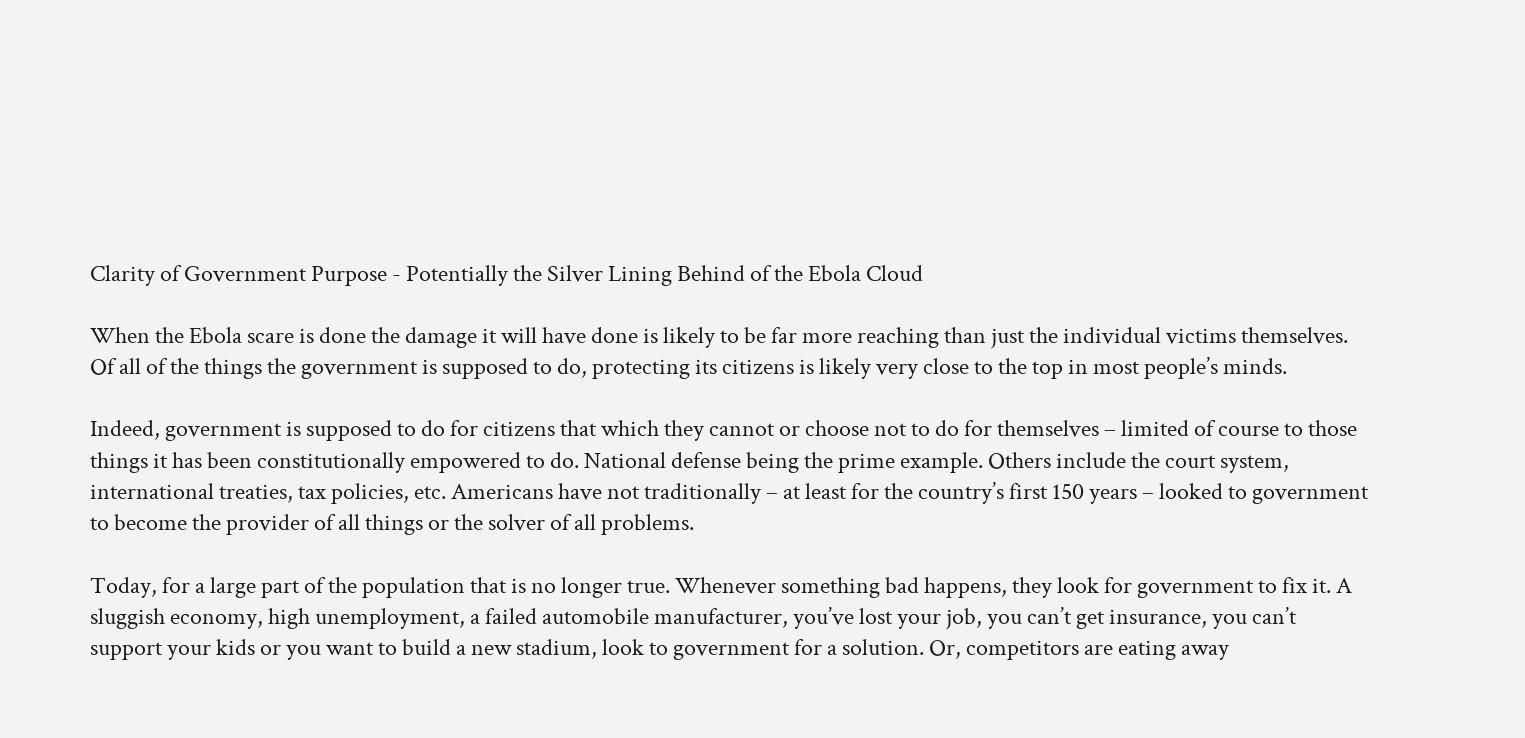Clarity of Government Purpose - Potentially the Silver Lining Behind of the Ebola Cloud

When the Ebola scare is done the damage it will have done is likely to be far more reaching than just the individual victims themselves. Of all of the things the government is supposed to do, protecting its citizens is likely very close to the top in most people’s minds.

Indeed, government is supposed to do for citizens that which they cannot or choose not to do for themselves – limited of course to those things it has been constitutionally empowered to do. National defense being the prime example. Others include the court system, international treaties, tax policies, etc. Americans have not traditionally – at least for the country’s first 150 years – looked to government to become the provider of all things or the solver of all problems.

Today, for a large part of the population that is no longer true. Whenever something bad happens, they look for government to fix it. A sluggish economy, high unemployment, a failed automobile manufacturer, you’ve lost your job, you can’t get insurance, you can’t support your kids or you want to build a new stadium, look to government for a solution. Or, competitors are eating away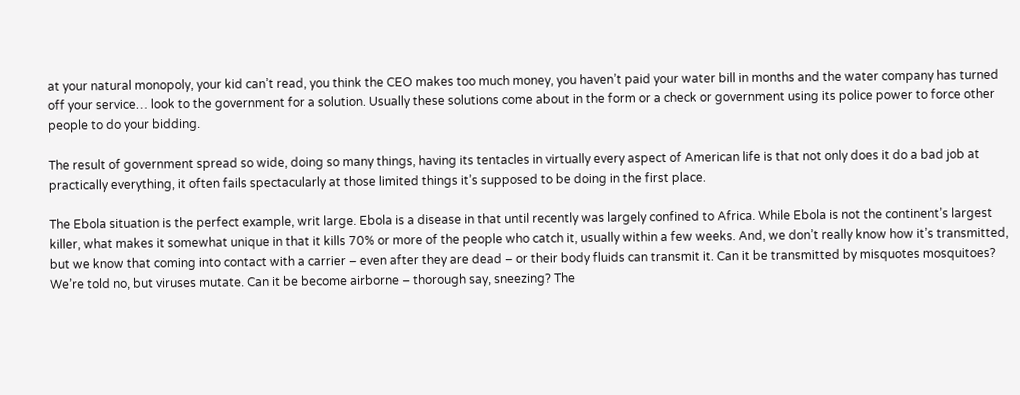at your natural monopoly, your kid can’t read, you think the CEO makes too much money, you haven’t paid your water bill in months and the water company has turned off your service… look to the government for a solution. Usually these solutions come about in the form or a check or government using its police power to force other people to do your bidding.

The result of government spread so wide, doing so many things, having its tentacles in virtually every aspect of American life is that not only does it do a bad job at practically everything, it often fails spectacularly at those limited things it’s supposed to be doing in the first place.

The Ebola situation is the perfect example, writ large. Ebola is a disease in that until recently was largely confined to Africa. While Ebola is not the continent’s largest killer, what makes it somewhat unique in that it kills 70% or more of the people who catch it, usually within a few weeks. And, we don’t really know how it’s transmitted, but we know that coming into contact with a carrier – even after they are dead – or their body fluids can transmit it. Can it be transmitted by misquotes mosquitoes? We’re told no, but viruses mutate. Can it be become airborne – thorough say, sneezing? The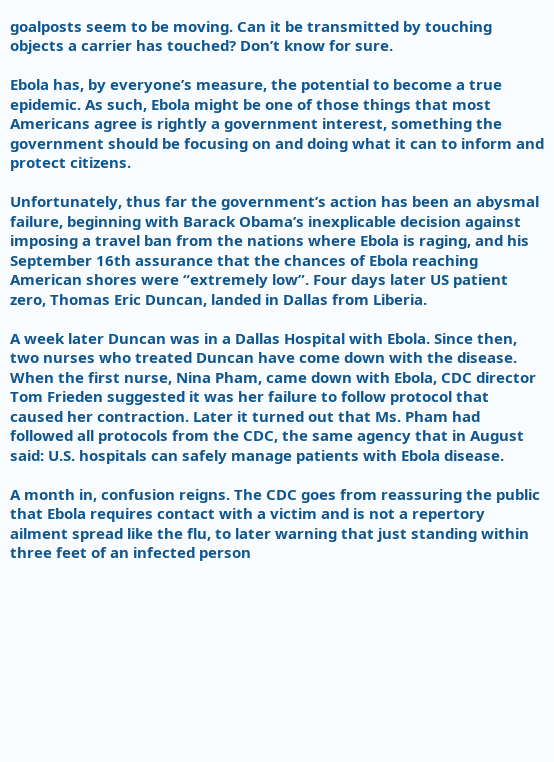goalposts seem to be moving. Can it be transmitted by touching objects a carrier has touched? Don’t know for sure.

Ebola has, by everyone’s measure, the potential to become a true epidemic. As such, Ebola might be one of those things that most Americans agree is rightly a government interest, something the government should be focusing on and doing what it can to inform and protect citizens.

Unfortunately, thus far the government’s action has been an abysmal failure, beginning with Barack Obama’s inexplicable decision against imposing a travel ban from the nations where Ebola is raging, and his September 16th assurance that the chances of Ebola reaching American shores were “extremely low”. Four days later US patient zero, Thomas Eric Duncan, landed in Dallas from Liberia.

A week later Duncan was in a Dallas Hospital with Ebola. Since then, two nurses who treated Duncan have come down with the disease. When the first nurse, Nina Pham, came down with Ebola, CDC director Tom Frieden suggested it was her failure to follow protocol that caused her contraction. Later it turned out that Ms. Pham had followed all protocols from the CDC, the same agency that in August said: U.S. hospitals can safely manage patients with Ebola disease.

A month in, confusion reigns. The CDC goes from reassuring the public that Ebola requires contact with a victim and is not a repertory ailment spread like the flu, to later warning that just standing within three feet of an infected person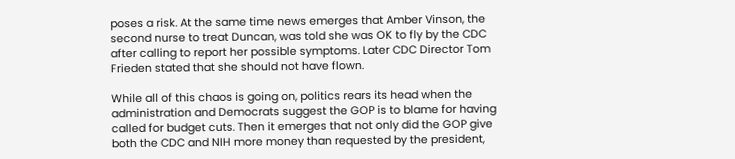poses a risk. At the same time news emerges that Amber Vinson, the second nurse to treat Duncan, was told she was OK to fly by the CDC after calling to report her possible symptoms. Later CDC Director Tom Frieden stated that she should not have flown.

While all of this chaos is going on, politics rears its head when the administration and Democrats suggest the GOP is to blame for having called for budget cuts. Then it emerges that not only did the GOP give both the CDC and NIH more money than requested by the president,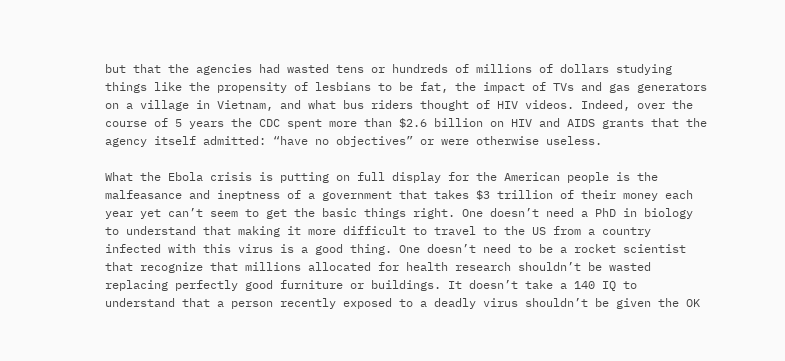but that the agencies had wasted tens or hundreds of millions of dollars studying things like the propensity of lesbians to be fat, the impact of TVs and gas generators on a village in Vietnam, and what bus riders thought of HIV videos. Indeed, over the course of 5 years the CDC spent more than $2.6 billion on HIV and AIDS grants that the agency itself admitted: “have no objectives” or were otherwise useless.

What the Ebola crisis is putting on full display for the American people is the malfeasance and ineptness of a government that takes $3 trillion of their money each year yet can’t seem to get the basic things right. One doesn’t need a PhD in biology to understand that making it more difficult to travel to the US from a country infected with this virus is a good thing. One doesn’t need to be a rocket scientist that recognize that millions allocated for health research shouldn’t be wasted replacing perfectly good furniture or buildings. It doesn’t take a 140 IQ to understand that a person recently exposed to a deadly virus shouldn’t be given the OK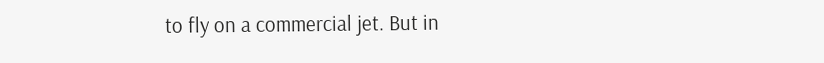to fly on a commercial jet. But in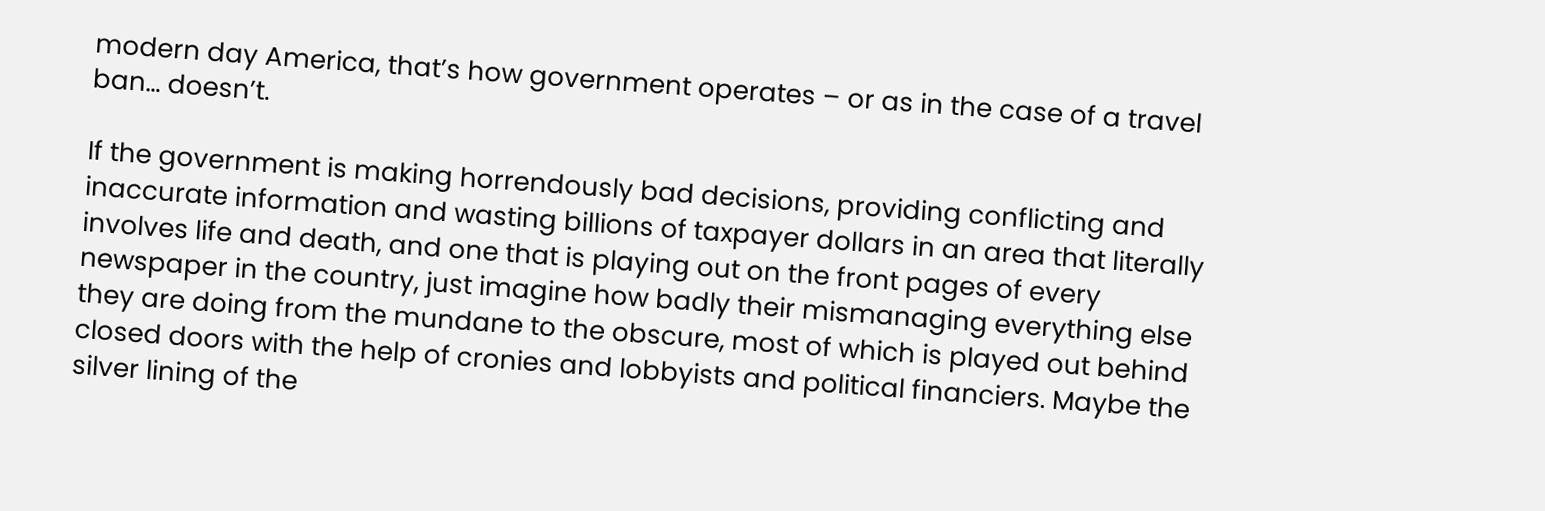modern day America, that’s how government operates – or as in the case of a travel ban… doesn’t.

If the government is making horrendously bad decisions, providing conflicting and inaccurate information and wasting billions of taxpayer dollars in an area that literally involves life and death, and one that is playing out on the front pages of every newspaper in the country, just imagine how badly their mismanaging everything else they are doing from the mundane to the obscure, most of which is played out behind closed doors with the help of cronies and lobbyists and political financiers. Maybe the silver lining of the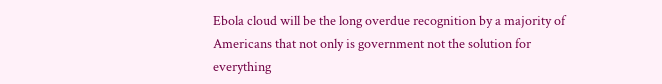Ebola cloud will be the long overdue recognition by a majority of Americans that not only is government not the solution for everything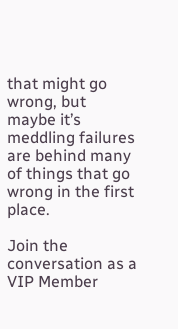that might go wrong, but maybe it’s meddling failures are behind many of things that go wrong in the first place.

Join the conversation as a VIP Member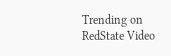Trending on RedState Video